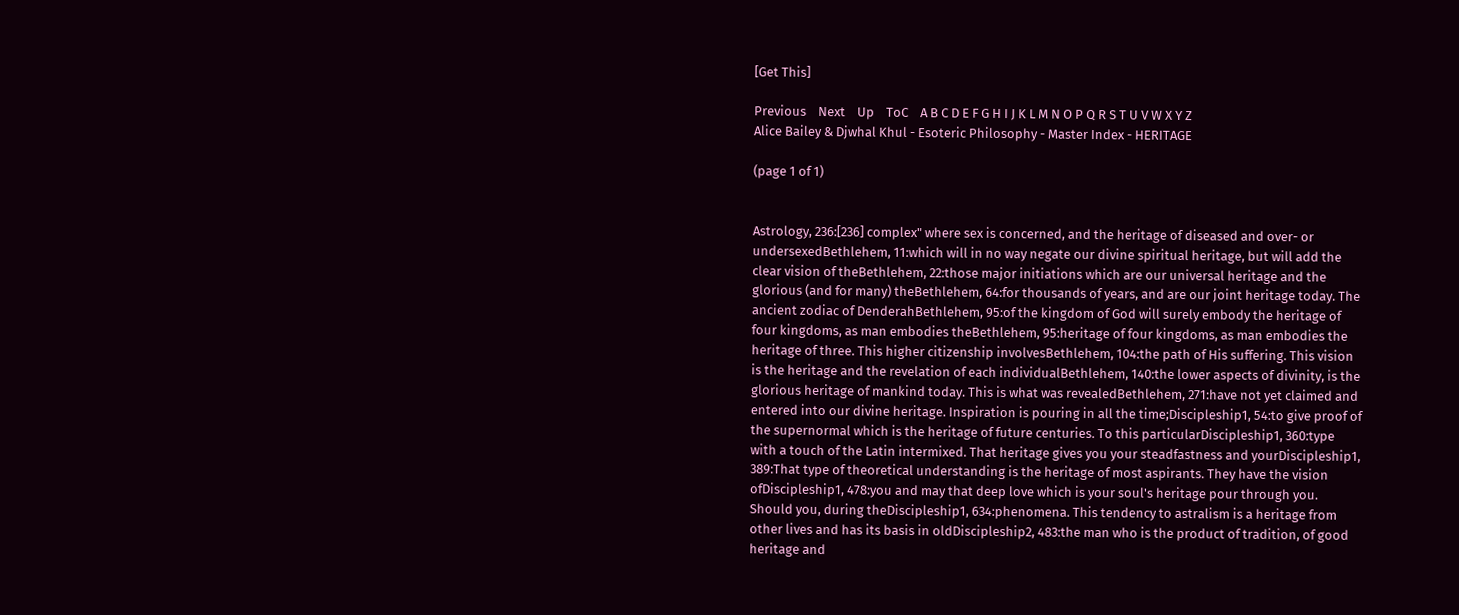[Get This]

Previous    Next    Up    ToC    A B C D E F G H I J K L M N O P Q R S T U V W X Y Z
Alice Bailey & Djwhal Khul - Esoteric Philosophy - Master Index - HERITAGE

(page 1 of 1)


Astrology, 236:[236] complex" where sex is concerned, and the heritage of diseased and over- or undersexedBethlehem, 11:which will in no way negate our divine spiritual heritage, but will add the clear vision of theBethlehem, 22:those major initiations which are our universal heritage and the glorious (and for many) theBethlehem, 64:for thousands of years, and are our joint heritage today. The ancient zodiac of DenderahBethlehem, 95:of the kingdom of God will surely embody the heritage of four kingdoms, as man embodies theBethlehem, 95:heritage of four kingdoms, as man embodies the heritage of three. This higher citizenship involvesBethlehem, 104:the path of His suffering. This vision is the heritage and the revelation of each individualBethlehem, 140:the lower aspects of divinity, is the glorious heritage of mankind today. This is what was revealedBethlehem, 271:have not yet claimed and entered into our divine heritage. Inspiration is pouring in all the time;Discipleship1, 54:to give proof of the supernormal which is the heritage of future centuries. To this particularDiscipleship1, 360:type with a touch of the Latin intermixed. That heritage gives you your steadfastness and yourDiscipleship1, 389:That type of theoretical understanding is the heritage of most aspirants. They have the vision ofDiscipleship1, 478:you and may that deep love which is your soul's heritage pour through you. Should you, during theDiscipleship1, 634:phenomena. This tendency to astralism is a heritage from other lives and has its basis in oldDiscipleship2, 483:the man who is the product of tradition, of good heritage and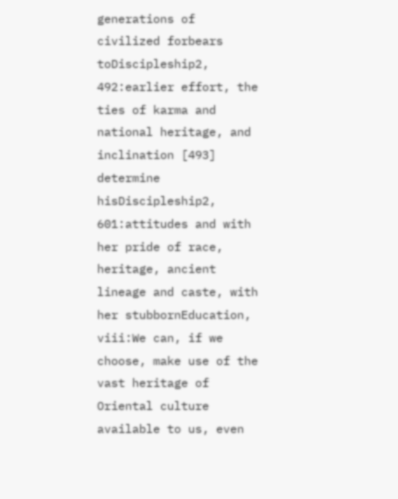generations of civilized forbears toDiscipleship2, 492:earlier effort, the ties of karma and national heritage, and inclination [493] determine hisDiscipleship2, 601:attitudes and with her pride of race, heritage, ancient lineage and caste, with her stubbornEducation, viii:We can, if we choose, make use of the vast heritage of Oriental culture available to us, even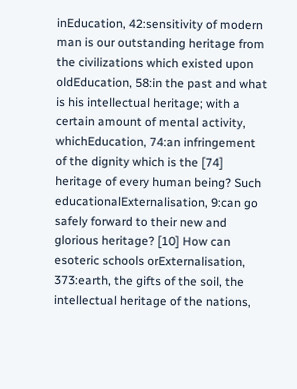inEducation, 42:sensitivity of modern man is our outstanding heritage from the civilizations which existed upon oldEducation, 58:in the past and what is his intellectual heritage; with a certain amount of mental activity, whichEducation, 74:an infringement of the dignity which is the [74] heritage of every human being? Such educationalExternalisation, 9:can go safely forward to their new and glorious heritage? [10] How can esoteric schools orExternalisation, 373:earth, the gifts of the soil, the intellectual heritage of the nations,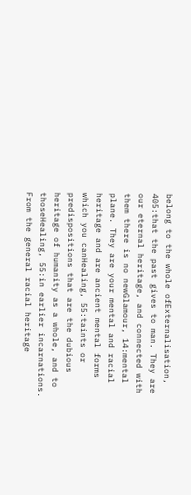belong to the whole ofExternalisation, 405:that the past gives to man. They are our eternal heritage, and connected with them there is no newGlamour, 14:mental plane. They are your mental and racial heritage and are ancient mental forms which you canHealing, 55:taints or predispositions that are the dubious heritage of humanity as a whole, and to thoseHealing, 55:in earlier incarnations. From the general racial heritage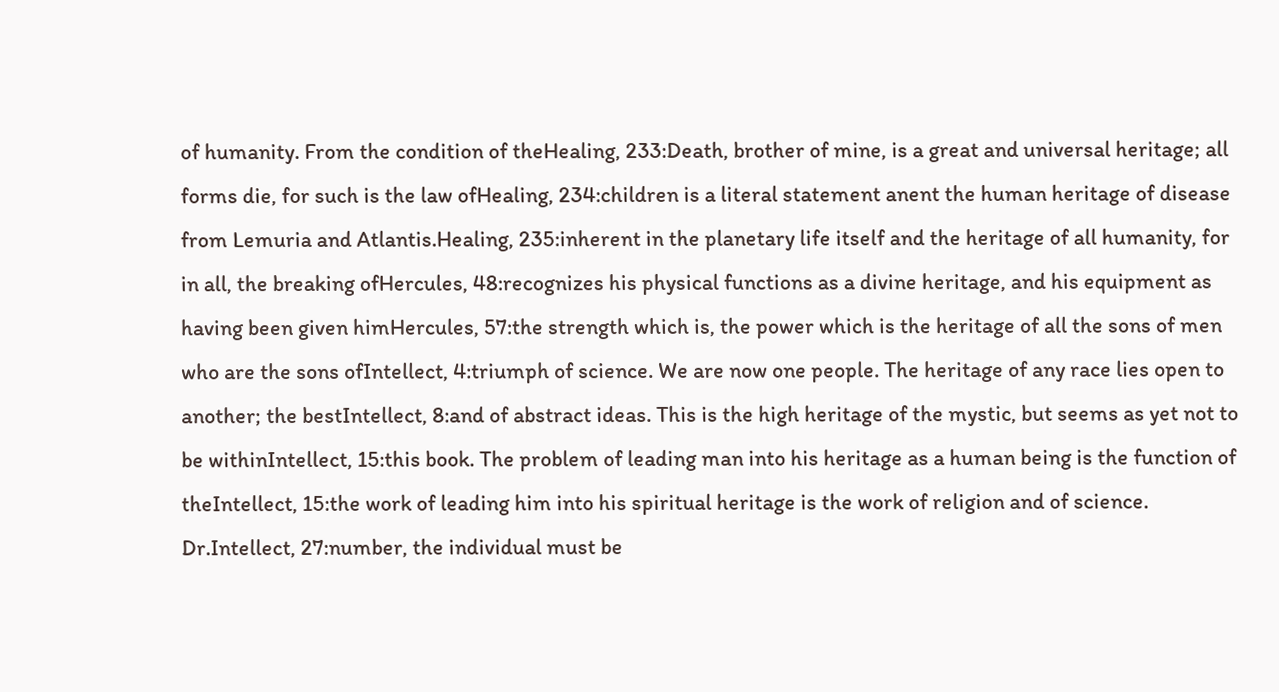of humanity. From the condition of theHealing, 233:Death, brother of mine, is a great and universal heritage; all forms die, for such is the law ofHealing, 234:children is a literal statement anent the human heritage of disease from Lemuria and Atlantis.Healing, 235:inherent in the planetary life itself and the heritage of all humanity, for in all, the breaking ofHercules, 48:recognizes his physical functions as a divine heritage, and his equipment as having been given himHercules, 57:the strength which is, the power which is the heritage of all the sons of men who are the sons ofIntellect, 4:triumph of science. We are now one people. The heritage of any race lies open to another; the bestIntellect, 8:and of abstract ideas. This is the high heritage of the mystic, but seems as yet not to be withinIntellect, 15:this book. The problem of leading man into his heritage as a human being is the function of theIntellect, 15:the work of leading him into his spiritual heritage is the work of religion and of science. Dr.Intellect, 27:number, the individual must be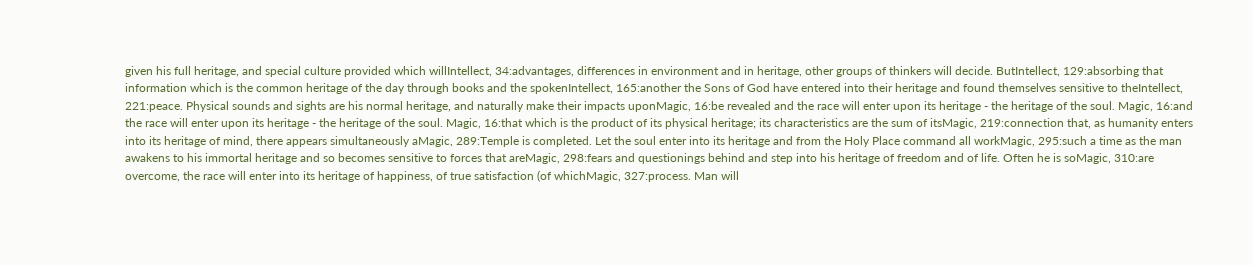given his full heritage, and special culture provided which willIntellect, 34:advantages, differences in environment and in heritage, other groups of thinkers will decide. ButIntellect, 129:absorbing that information which is the common heritage of the day through books and the spokenIntellect, 165:another the Sons of God have entered into their heritage and found themselves sensitive to theIntellect, 221:peace. Physical sounds and sights are his normal heritage, and naturally make their impacts uponMagic, 16:be revealed and the race will enter upon its heritage - the heritage of the soul. Magic, 16:and the race will enter upon its heritage - the heritage of the soul. Magic, 16:that which is the product of its physical heritage; its characteristics are the sum of itsMagic, 219:connection that, as humanity enters into its heritage of mind, there appears simultaneously aMagic, 289:Temple is completed. Let the soul enter into its heritage and from the Holy Place command all workMagic, 295:such a time as the man awakens to his immortal heritage and so becomes sensitive to forces that areMagic, 298:fears and questionings behind and step into his heritage of freedom and of life. Often he is soMagic, 310:are overcome, the race will enter into its heritage of happiness, of true satisfaction (of whichMagic, 327:process. Man will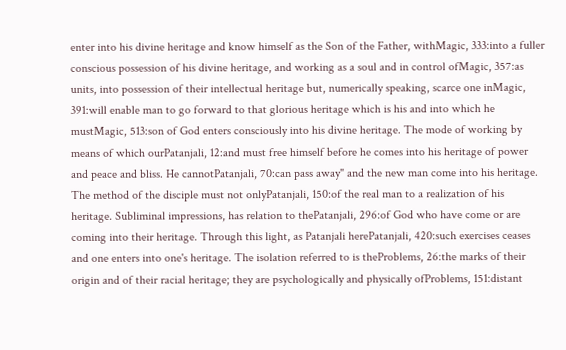enter into his divine heritage and know himself as the Son of the Father, withMagic, 333:into a fuller conscious possession of his divine heritage, and working as a soul and in control ofMagic, 357:as units, into possession of their intellectual heritage but, numerically speaking, scarce one inMagic, 391:will enable man to go forward to that glorious heritage which is his and into which he mustMagic, 513:son of God enters consciously into his divine heritage. The mode of working by means of which ourPatanjali, 12:and must free himself before he comes into his heritage of power and peace and bliss. He cannotPatanjali, 70:can pass away" and the new man come into his heritage. The method of the disciple must not onlyPatanjali, 150:of the real man to a realization of his heritage. Subliminal impressions, has relation to thePatanjali, 296:of God who have come or are coming into their heritage. Through this light, as Patanjali herePatanjali, 420:such exercises ceases and one enters into one's heritage. The isolation referred to is theProblems, 26:the marks of their origin and of their racial heritage; they are psychologically and physically ofProblems, 151:distant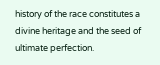history of the race constitutes a divine heritage and the seed of ultimate perfection.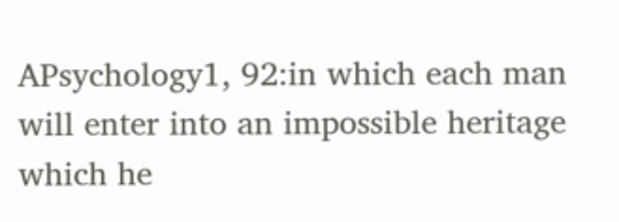APsychology1, 92:in which each man will enter into an impossible heritage which he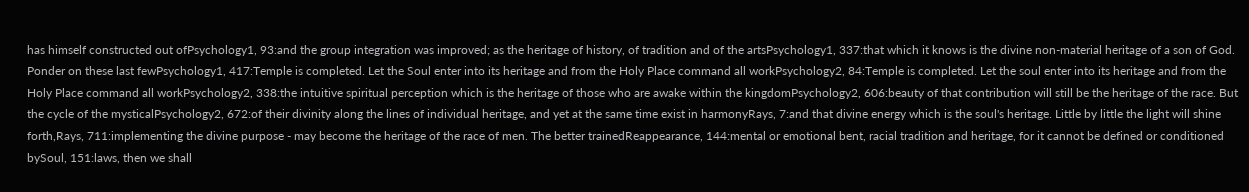has himself constructed out ofPsychology1, 93:and the group integration was improved; as the heritage of history, of tradition and of the artsPsychology1, 337:that which it knows is the divine non-material heritage of a son of God. Ponder on these last fewPsychology1, 417:Temple is completed. Let the Soul enter into its heritage and from the Holy Place command all workPsychology2, 84:Temple is completed. Let the soul enter into its heritage and from the Holy Place command all workPsychology2, 338:the intuitive spiritual perception which is the heritage of those who are awake within the kingdomPsychology2, 606:beauty of that contribution will still be the heritage of the race. But the cycle of the mysticalPsychology2, 672:of their divinity along the lines of individual heritage, and yet at the same time exist in harmonyRays, 7:and that divine energy which is the soul's heritage. Little by little the light will shine forth,Rays, 711:implementing the divine purpose - may become the heritage of the race of men. The better trainedReappearance, 144:mental or emotional bent, racial tradition and heritage, for it cannot be defined or conditioned bySoul, 151:laws, then we shall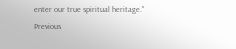enter our true spiritual heritage."
Previous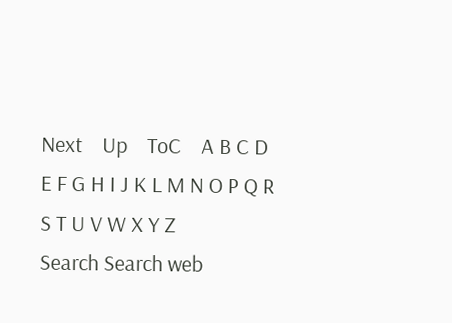Next    Up    ToC    A B C D E F G H I J K L M N O P Q R S T U V W X Y Z
Search Search web